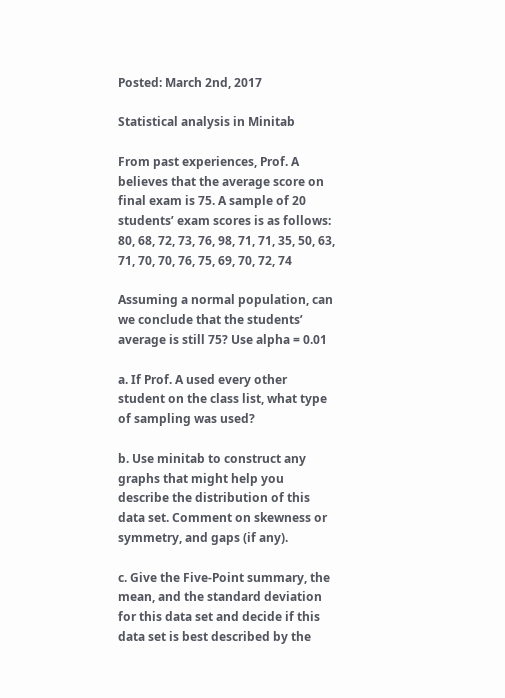Posted: March 2nd, 2017

Statistical analysis in Minitab

From past experiences, Prof. A believes that the average score on final exam is 75. A sample of 20 students’ exam scores is as follows: 80, 68, 72, 73, 76, 98, 71, 71, 35, 50, 63, 71, 70, 70, 76, 75, 69, 70, 72, 74

Assuming a normal population, can we conclude that the students’ average is still 75? Use alpha = 0.01

a. If Prof. A used every other student on the class list, what type of sampling was used?

b. Use minitab to construct any graphs that might help you describe the distribution of this data set. Comment on skewness or symmetry, and gaps (if any).

c. Give the Five-Point summary, the mean, and the standard deviation for this data set and decide if this data set is best described by the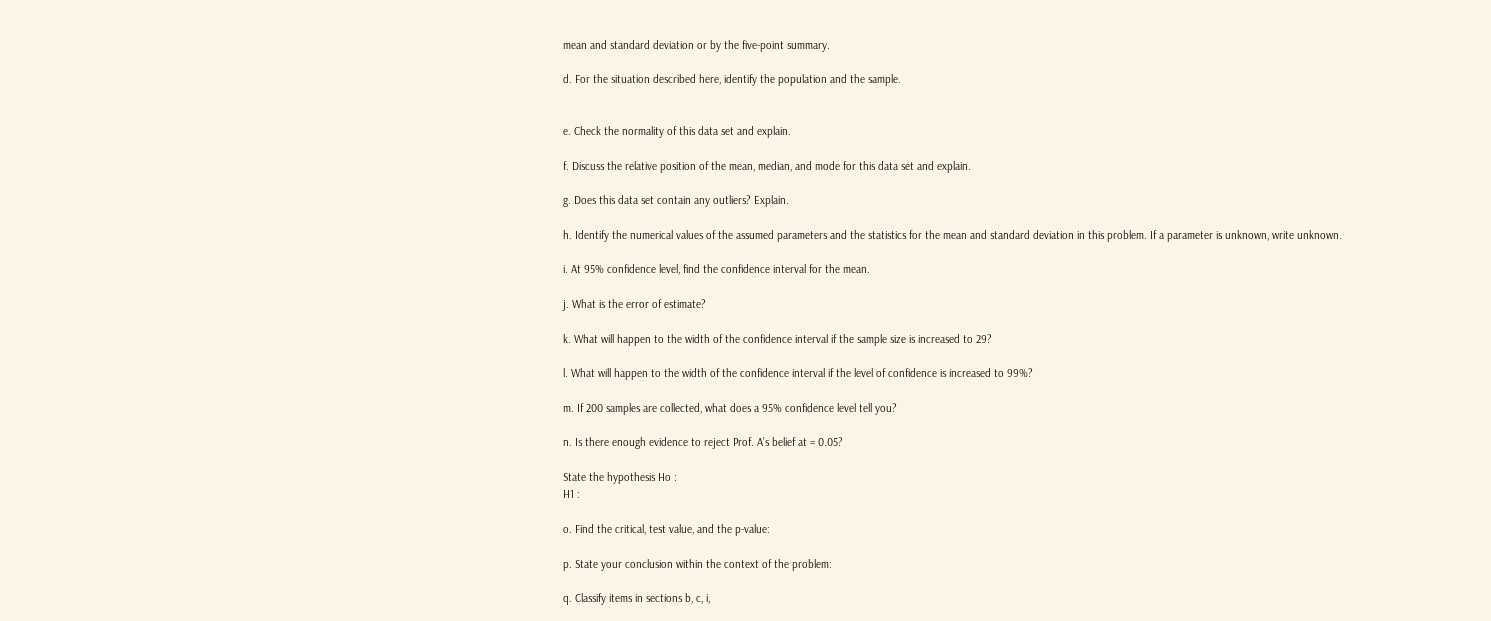mean and standard deviation or by the five-point summary.

d. For the situation described here, identify the population and the sample.


e. Check the normality of this data set and explain.

f. Discuss the relative position of the mean, median, and mode for this data set and explain.

g. Does this data set contain any outliers? Explain.

h. Identify the numerical values of the assumed parameters and the statistics for the mean and standard deviation in this problem. If a parameter is unknown, write unknown.

i. At 95% confidence level, find the confidence interval for the mean.

j. What is the error of estimate?

k. What will happen to the width of the confidence interval if the sample size is increased to 29?

l. What will happen to the width of the confidence interval if the level of confidence is increased to 99%?

m. If 200 samples are collected, what does a 95% confidence level tell you?

n. Is there enough evidence to reject Prof. A’s belief at = 0.05?

State the hypothesis Ho :
H1 :

o. Find the critical, test value, and the p-value:

p. State your conclusion within the context of the problem:

q. Classify items in sections b, c, i,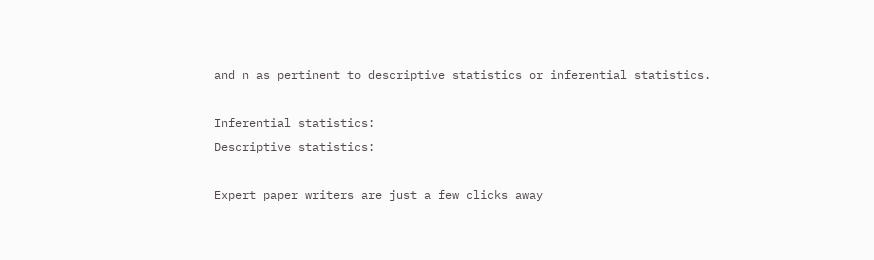and n as pertinent to descriptive statistics or inferential statistics.

Inferential statistics:
Descriptive statistics:

Expert paper writers are just a few clicks away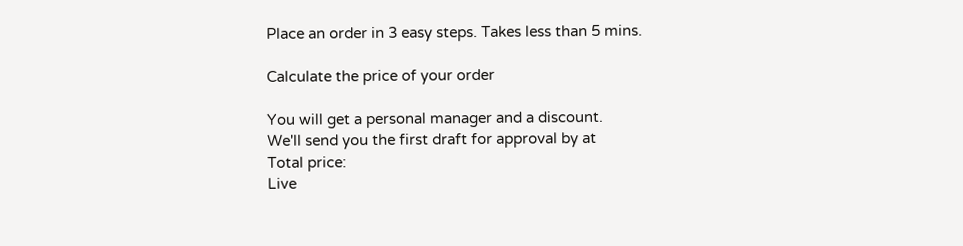Place an order in 3 easy steps. Takes less than 5 mins.

Calculate the price of your order

You will get a personal manager and a discount.
We'll send you the first draft for approval by at
Total price:
Live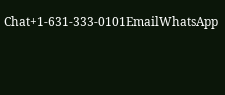Chat+1-631-333-0101EmailWhatsApp